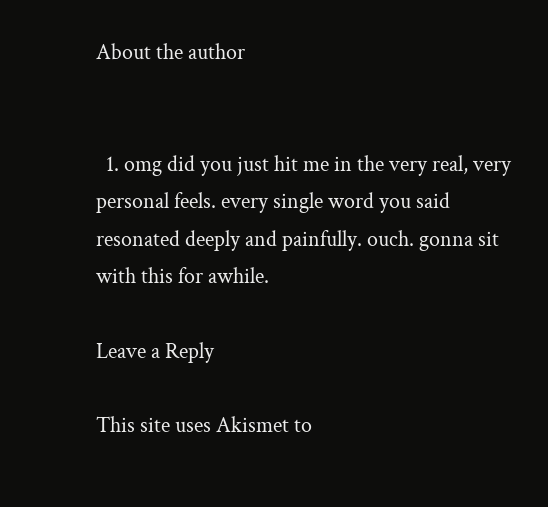About the author


  1. omg did you just hit me in the very real, very personal feels. every single word you said resonated deeply and painfully. ouch. gonna sit with this for awhile.

Leave a Reply

This site uses Akismet to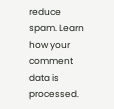reduce spam. Learn how your comment data is processed.